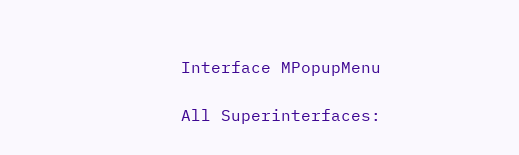Interface MPopupMenu

All Superinterfaces: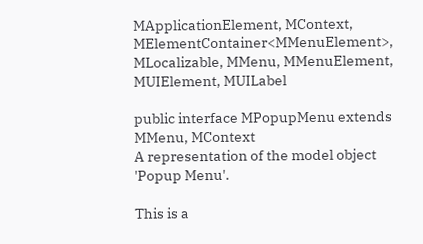MApplicationElement, MContext, MElementContainer<MMenuElement>, MLocalizable, MMenu, MMenuElement, MUIElement, MUILabel

public interface MPopupMenu extends MMenu, MContext
A representation of the model object 'Popup Menu'.

This is a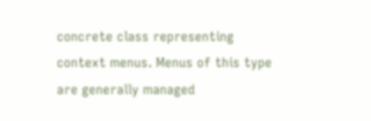concrete class representing context menus. Menus of this type are generally managed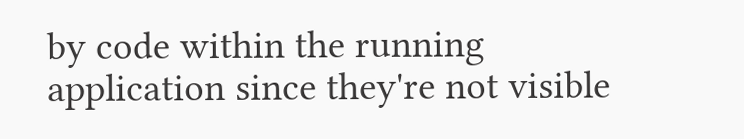by code within the running application since they're not visible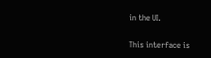in the UI.

This interface is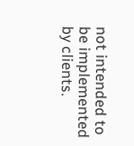not intended to be implemented by clients.